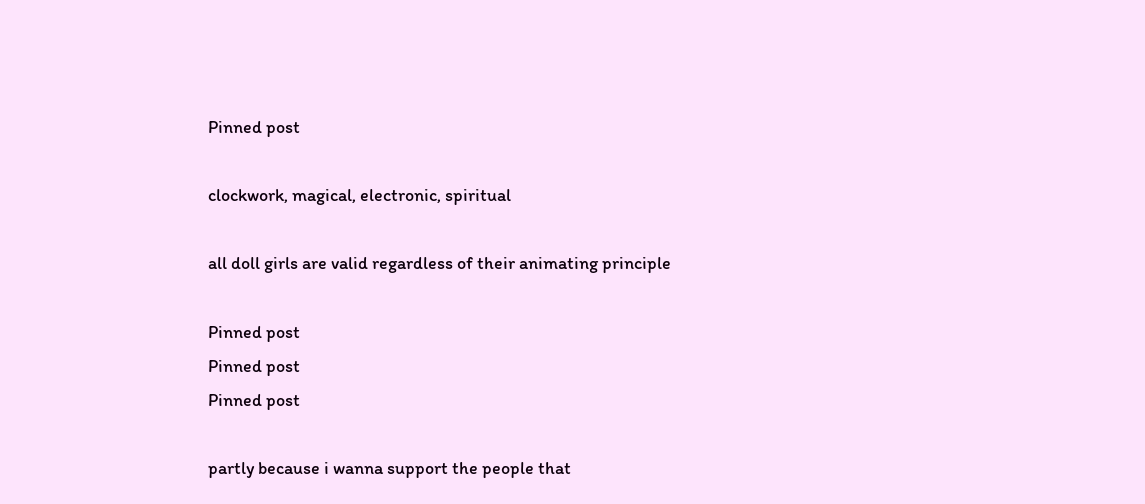Pinned post

clockwork, magical, electronic, spiritual

all doll girls are valid regardless of their animating principle

Pinned post
Pinned post
Pinned post

partly because i wanna support the people that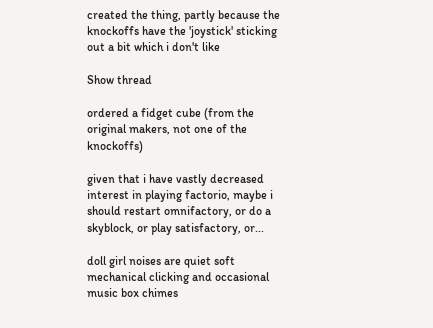created the thing, partly because the knockoffs have the 'joystick' sticking out a bit which i don't like

Show thread

ordered a fidget cube (from the original makers, not one of the knockoffs)

given that i have vastly decreased interest in playing factorio, maybe i should restart omnifactory, or do a skyblock, or play satisfactory, or...

doll girl noises are quiet soft mechanical clicking and occasional music box chimes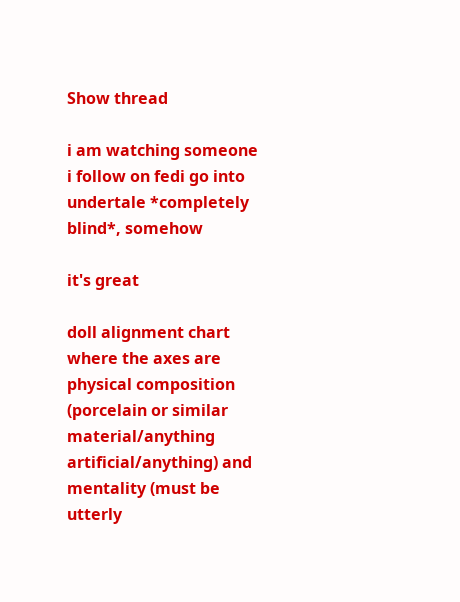Show thread

i am watching someone i follow on fedi go into undertale *completely blind*, somehow

it's great

doll alignment chart where the axes are physical composition (porcelain or similar material/anything artificial/anything) and mentality (must be utterly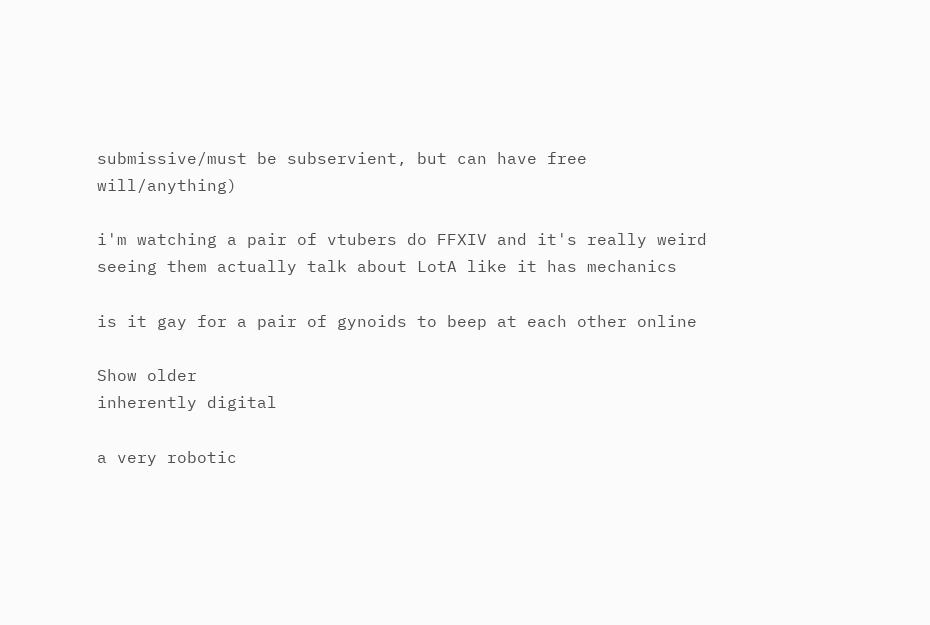submissive/must be subservient, but can have free will/anything)

i'm watching a pair of vtubers do FFXIV and it's really weird seeing them actually talk about LotA like it has mechanics

is it gay for a pair of gynoids to beep at each other online

Show older
inherently digital

a very robotic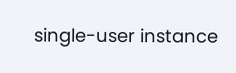single-user instance